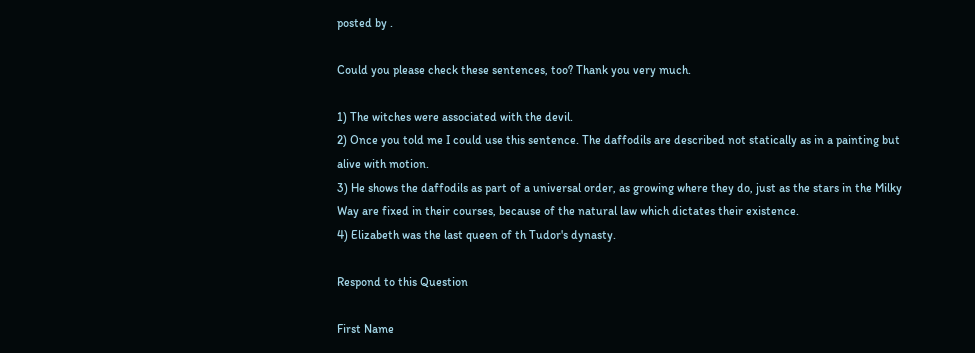posted by .

Could you please check these sentences, too? Thank you very much.

1) The witches were associated with the devil.
2) Once you told me I could use this sentence. The daffodils are described not statically as in a painting but alive with motion.
3) He shows the daffodils as part of a universal order, as growing where they do, just as the stars in the Milky Way are fixed in their courses, because of the natural law which dictates their existence.
4) Elizabeth was the last queen of th Tudor's dynasty.

Respond to this Question

First Name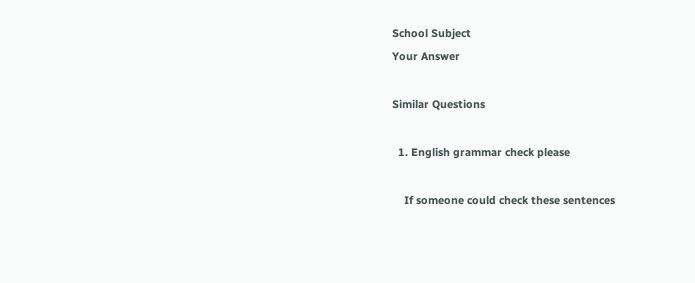School Subject
Your Answer

Similar Questions

  1. English grammar check please

    If someone could check these sentences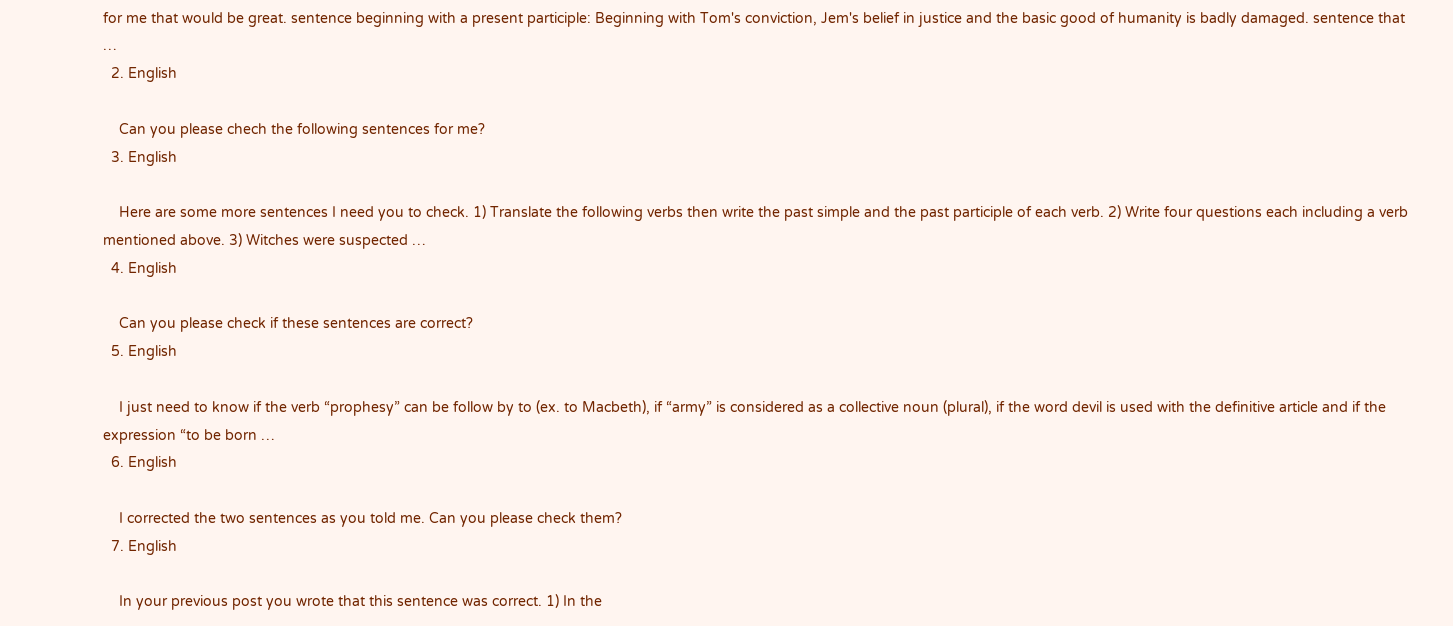for me that would be great. sentence beginning with a present participle: Beginning with Tom's conviction, Jem's belief in justice and the basic good of humanity is badly damaged. sentence that …
  2. English

    Can you please chech the following sentences for me?
  3. English

    Here are some more sentences I need you to check. 1) Translate the following verbs then write the past simple and the past participle of each verb. 2) Write four questions each including a verb mentioned above. 3) Witches were suspected …
  4. English

    Can you please check if these sentences are correct?
  5. English

    I just need to know if the verb “prophesy” can be follow by to (ex. to Macbeth), if “army” is considered as a collective noun (plural), if the word devil is used with the definitive article and if the expression “to be born …
  6. English

    I corrected the two sentences as you told me. Can you please check them?
  7. English

    In your previous post you wrote that this sentence was correct. 1) In the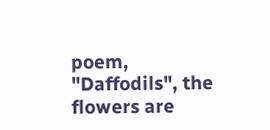poem, "Daffodils", the flowers are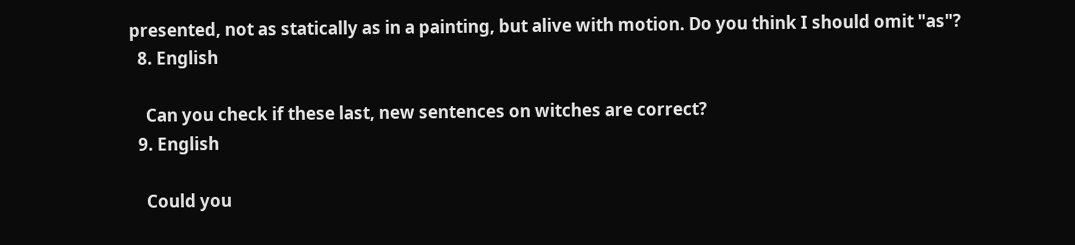presented, not as statically as in a painting, but alive with motion. Do you think I should omit "as"?
  8. English

    Can you check if these last, new sentences on witches are correct?
  9. English

    Could you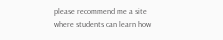please recommend me a site where students can learn how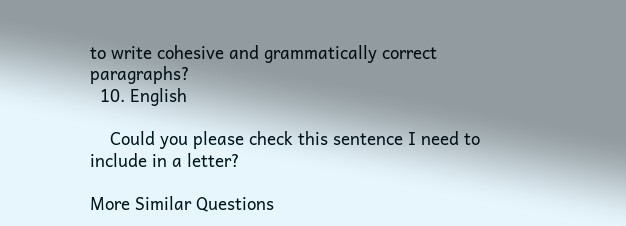to write cohesive and grammatically correct paragraphs?
  10. English

    Could you please check this sentence I need to include in a letter?

More Similar Questions